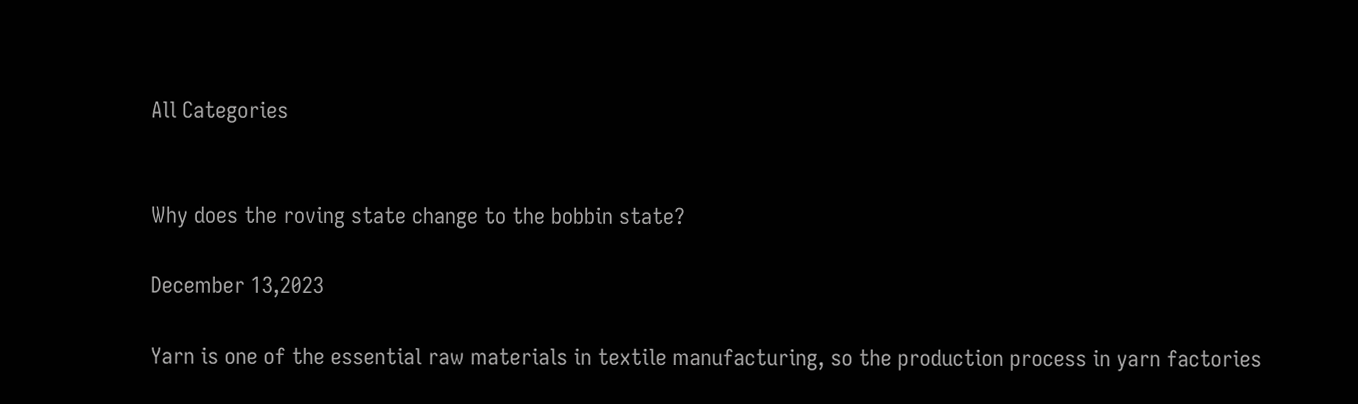All Categories


Why does the roving state change to the bobbin state?

December 13,2023

Yarn is one of the essential raw materials in textile manufacturing, so the production process in yarn factories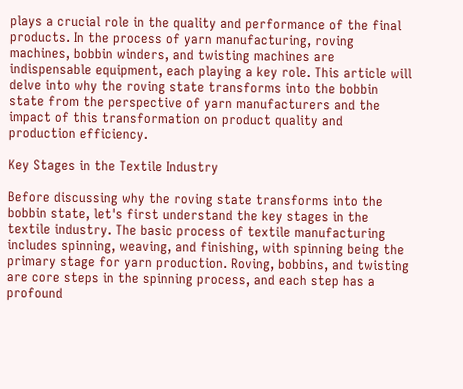plays a crucial role in the quality and performance of the final products. In the process of yarn manufacturing, roving machines, bobbin winders, and twisting machines are indispensable equipment, each playing a key role. This article will delve into why the roving state transforms into the bobbin state from the perspective of yarn manufacturers and the impact of this transformation on product quality and production efficiency.

Key Stages in the Textile Industry

Before discussing why the roving state transforms into the bobbin state, let's first understand the key stages in the textile industry. The basic process of textile manufacturing includes spinning, weaving, and finishing, with spinning being the primary stage for yarn production. Roving, bobbins, and twisting are core steps in the spinning process, and each step has a profound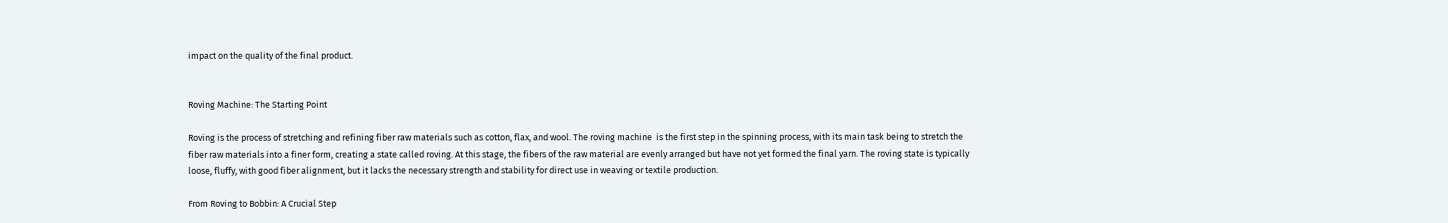impact on the quality of the final product.


Roving Machine: The Starting Point

Roving is the process of stretching and refining fiber raw materials such as cotton, flax, and wool. The roving machine  is the first step in the spinning process, with its main task being to stretch the fiber raw materials into a finer form, creating a state called roving. At this stage, the fibers of the raw material are evenly arranged but have not yet formed the final yarn. The roving state is typically loose, fluffy, with good fiber alignment, but it lacks the necessary strength and stability for direct use in weaving or textile production.

From Roving to Bobbin: A Crucial Step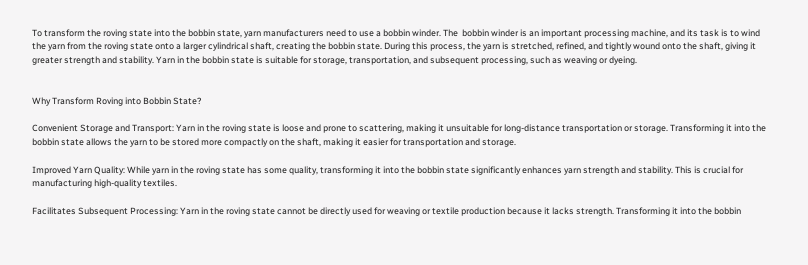To transform the roving state into the bobbin state, yarn manufacturers need to use a bobbin winder. The  bobbin winder is an important processing machine, and its task is to wind the yarn from the roving state onto a larger cylindrical shaft, creating the bobbin state. During this process, the yarn is stretched, refined, and tightly wound onto the shaft, giving it greater strength and stability. Yarn in the bobbin state is suitable for storage, transportation, and subsequent processing, such as weaving or dyeing.


Why Transform Roving into Bobbin State?

Convenient Storage and Transport: Yarn in the roving state is loose and prone to scattering, making it unsuitable for long-distance transportation or storage. Transforming it into the bobbin state allows the yarn to be stored more compactly on the shaft, making it easier for transportation and storage.

Improved Yarn Quality: While yarn in the roving state has some quality, transforming it into the bobbin state significantly enhances yarn strength and stability. This is crucial for manufacturing high-quality textiles.

Facilitates Subsequent Processing: Yarn in the roving state cannot be directly used for weaving or textile production because it lacks strength. Transforming it into the bobbin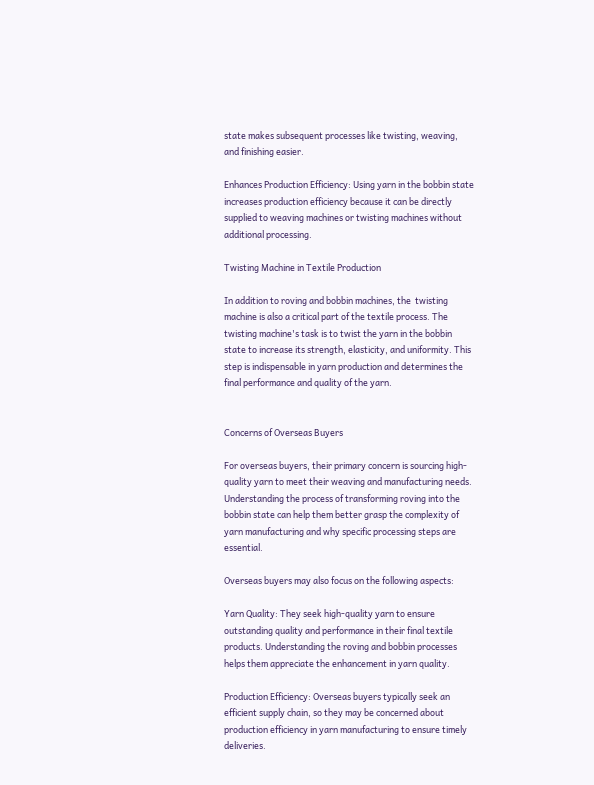state makes subsequent processes like twisting, weaving, and finishing easier.

Enhances Production Efficiency: Using yarn in the bobbin state increases production efficiency because it can be directly supplied to weaving machines or twisting machines without additional processing.

Twisting Machine in Textile Production

In addition to roving and bobbin machines, the  twisting machine is also a critical part of the textile process. The twisting machine's task is to twist the yarn in the bobbin state to increase its strength, elasticity, and uniformity. This step is indispensable in yarn production and determines the final performance and quality of the yarn.


Concerns of Overseas Buyers

For overseas buyers, their primary concern is sourcing high-quality yarn to meet their weaving and manufacturing needs. Understanding the process of transforming roving into the bobbin state can help them better grasp the complexity of yarn manufacturing and why specific processing steps are essential.

Overseas buyers may also focus on the following aspects:

Yarn Quality: They seek high-quality yarn to ensure outstanding quality and performance in their final textile products. Understanding the roving and bobbin processes helps them appreciate the enhancement in yarn quality.

Production Efficiency: Overseas buyers typically seek an efficient supply chain, so they may be concerned about production efficiency in yarn manufacturing to ensure timely deliveries.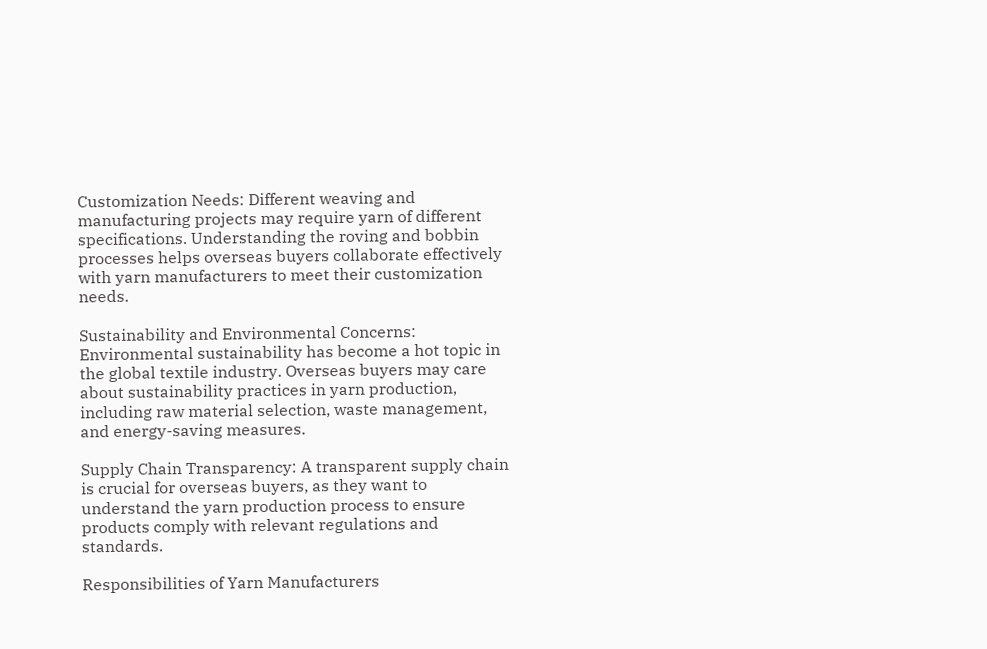Customization Needs: Different weaving and manufacturing projects may require yarn of different specifications. Understanding the roving and bobbin processes helps overseas buyers collaborate effectively with yarn manufacturers to meet their customization needs.

Sustainability and Environmental Concerns: Environmental sustainability has become a hot topic in the global textile industry. Overseas buyers may care about sustainability practices in yarn production, including raw material selection, waste management, and energy-saving measures.

Supply Chain Transparency: A transparent supply chain is crucial for overseas buyers, as they want to understand the yarn production process to ensure products comply with relevant regulations and standards.

Responsibilities of Yarn Manufacturers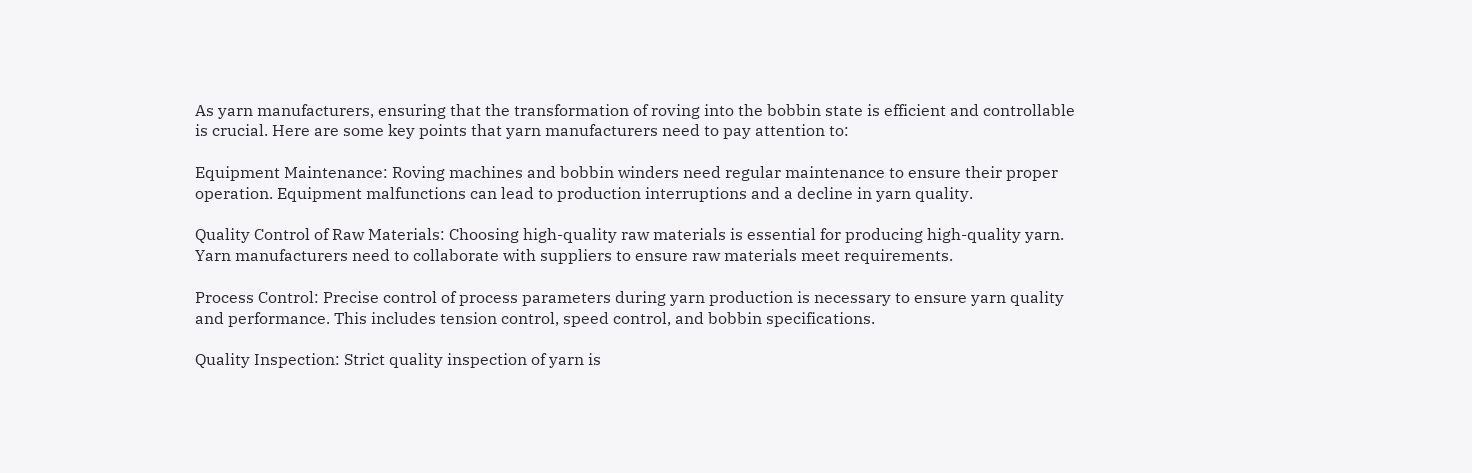As yarn manufacturers, ensuring that the transformation of roving into the bobbin state is efficient and controllable is crucial. Here are some key points that yarn manufacturers need to pay attention to:

Equipment Maintenance: Roving machines and bobbin winders need regular maintenance to ensure their proper operation. Equipment malfunctions can lead to production interruptions and a decline in yarn quality.

Quality Control of Raw Materials: Choosing high-quality raw materials is essential for producing high-quality yarn. Yarn manufacturers need to collaborate with suppliers to ensure raw materials meet requirements.

Process Control: Precise control of process parameters during yarn production is necessary to ensure yarn quality and performance. This includes tension control, speed control, and bobbin specifications.

Quality Inspection: Strict quality inspection of yarn is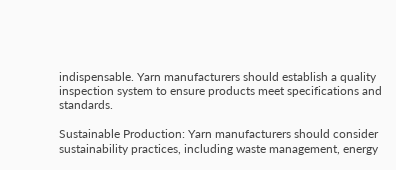indispensable. Yarn manufacturers should establish a quality inspection system to ensure products meet specifications and standards.

Sustainable Production: Yarn manufacturers should consider sustainability practices, including waste management, energy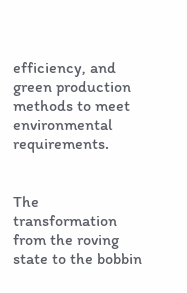efficiency, and green production methods to meet environmental requirements.


The transformation from the roving state to the bobbin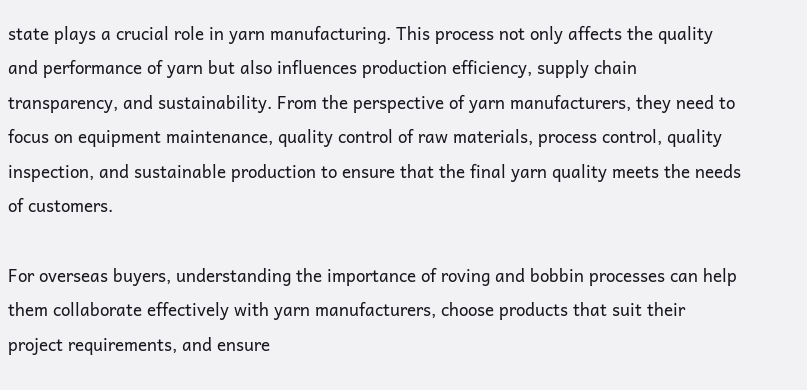state plays a crucial role in yarn manufacturing. This process not only affects the quality and performance of yarn but also influences production efficiency, supply chain transparency, and sustainability. From the perspective of yarn manufacturers, they need to focus on equipment maintenance, quality control of raw materials, process control, quality inspection, and sustainable production to ensure that the final yarn quality meets the needs of customers.

For overseas buyers, understanding the importance of roving and bobbin processes can help them collaborate effectively with yarn manufacturers, choose products that suit their project requirements, and ensure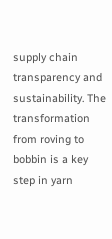supply chain transparency and sustainability. The transformation from roving to bobbin is a key step in yarn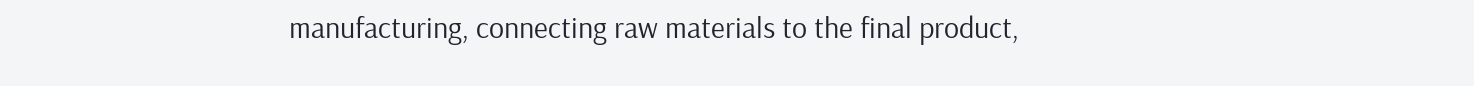manufacturing, connecting raw materials to the final product,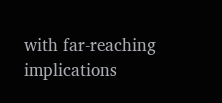with far-reaching implications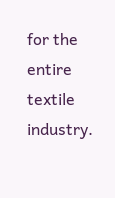for the entire textile industry.